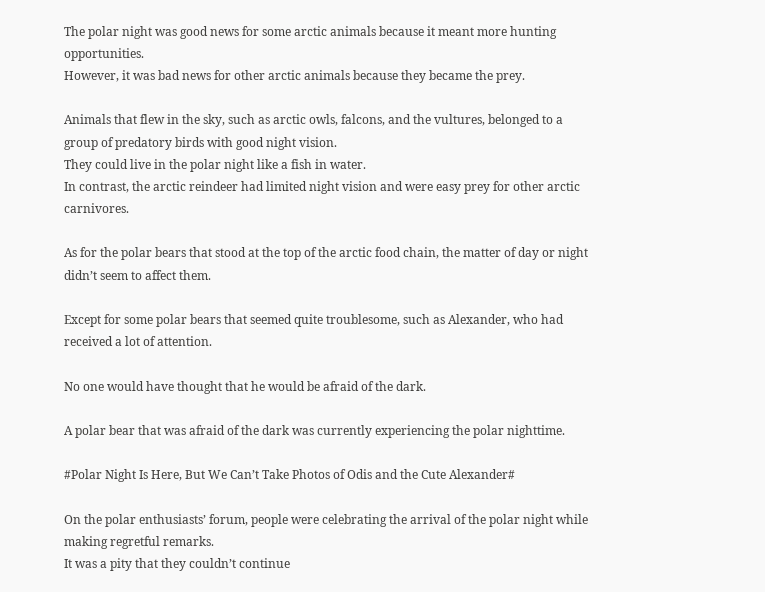The polar night was good news for some arctic animals because it meant more hunting opportunities.
However, it was bad news for other arctic animals because they became the prey.

Animals that flew in the sky, such as arctic owls, falcons, and the vultures, belonged to a group of predatory birds with good night vision.
They could live in the polar night like a fish in water.
In contrast, the arctic reindeer had limited night vision and were easy prey for other arctic carnivores.

As for the polar bears that stood at the top of the arctic food chain, the matter of day or night didn’t seem to affect them.

Except for some polar bears that seemed quite troublesome, such as Alexander, who had received a lot of attention.

No one would have thought that he would be afraid of the dark.

A polar bear that was afraid of the dark was currently experiencing the polar nighttime.

#Polar Night Is Here, But We Can’t Take Photos of Odis and the Cute Alexander#

On the polar enthusiasts’ forum, people were celebrating the arrival of the polar night while making regretful remarks.
It was a pity that they couldn’t continue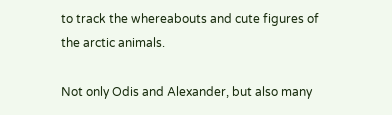to track the whereabouts and cute figures of the arctic animals.

Not only Odis and Alexander, but also many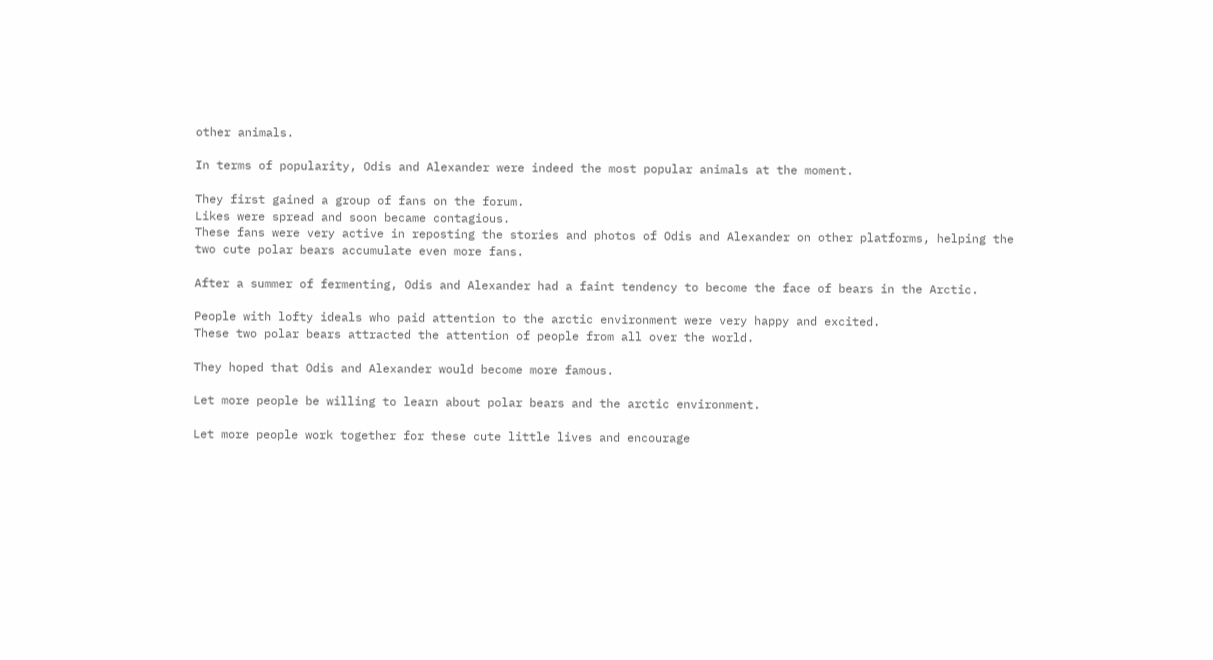other animals.

In terms of popularity, Odis and Alexander were indeed the most popular animals at the moment.

They first gained a group of fans on the forum.
Likes were spread and soon became contagious.
These fans were very active in reposting the stories and photos of Odis and Alexander on other platforms, helping the two cute polar bears accumulate even more fans.

After a summer of fermenting, Odis and Alexander had a faint tendency to become the face of bears in the Arctic.

People with lofty ideals who paid attention to the arctic environment were very happy and excited.
These two polar bears attracted the attention of people from all over the world.

They hoped that Odis and Alexander would become more famous.

Let more people be willing to learn about polar bears and the arctic environment.

Let more people work together for these cute little lives and encourage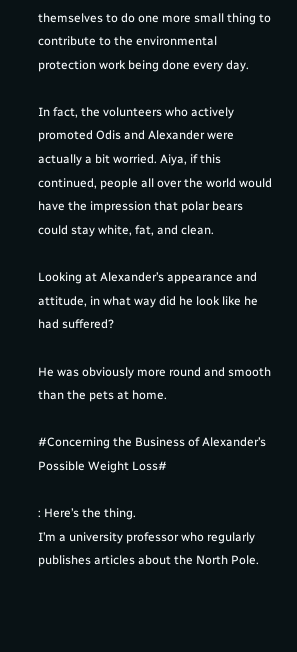themselves to do one more small thing to contribute to the environmental protection work being done every day.

In fact, the volunteers who actively promoted Odis and Alexander were actually a bit worried. Aiya, if this continued, people all over the world would have the impression that polar bears could stay white, fat, and clean.

Looking at Alexander’s appearance and attitude, in what way did he look like he had suffered?

He was obviously more round and smooth than the pets at home.

#Concerning the Business of Alexander’s Possible Weight Loss#

: Here’s the thing.
I’m a university professor who regularly publishes articles about the North Pole.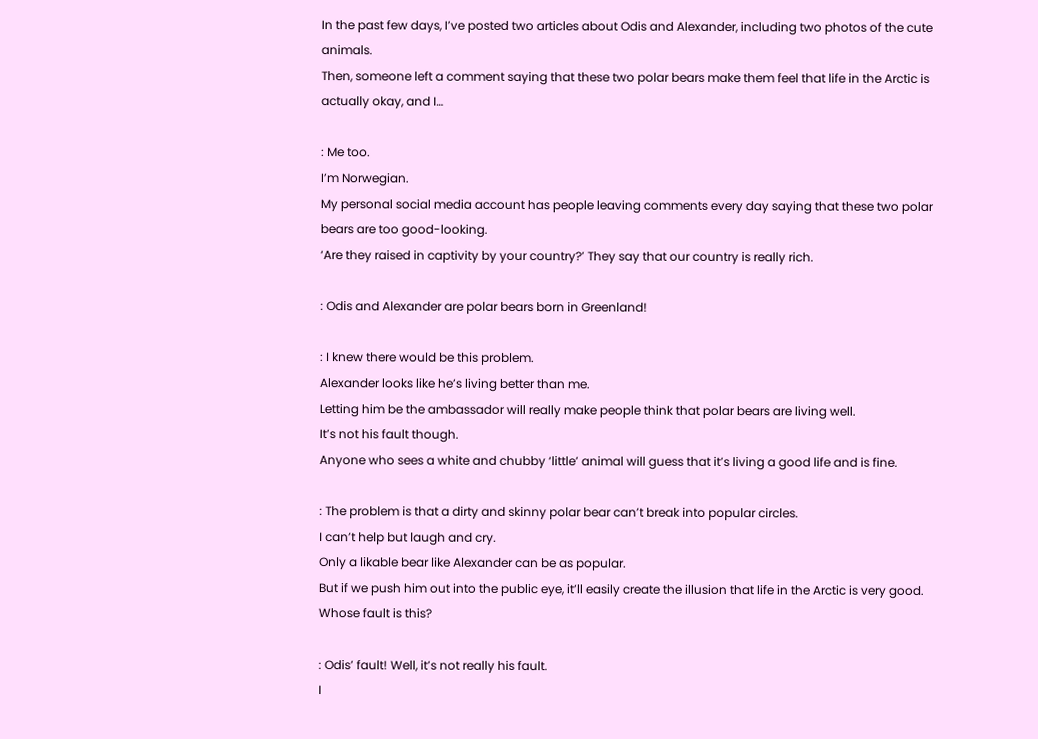In the past few days, I’ve posted two articles about Odis and Alexander, including two photos of the cute animals.
Then, someone left a comment saying that these two polar bears make them feel that life in the Arctic is actually okay, and I…

: Me too.
I’m Norwegian.
My personal social media account has people leaving comments every day saying that these two polar bears are too good-looking.
‘Are they raised in captivity by your country?’ They say that our country is really rich.

: Odis and Alexander are polar bears born in Greenland!

: I knew there would be this problem.
Alexander looks like he’s living better than me.
Letting him be the ambassador will really make people think that polar bears are living well.
It’s not his fault though.
Anyone who sees a white and chubby ‘little’ animal will guess that it’s living a good life and is fine.

: The problem is that a dirty and skinny polar bear can’t break into popular circles.
I can’t help but laugh and cry.
Only a likable bear like Alexander can be as popular.
But if we push him out into the public eye, it’ll easily create the illusion that life in the Arctic is very good.
Whose fault is this?

: Odis’ fault! Well, it’s not really his fault.
I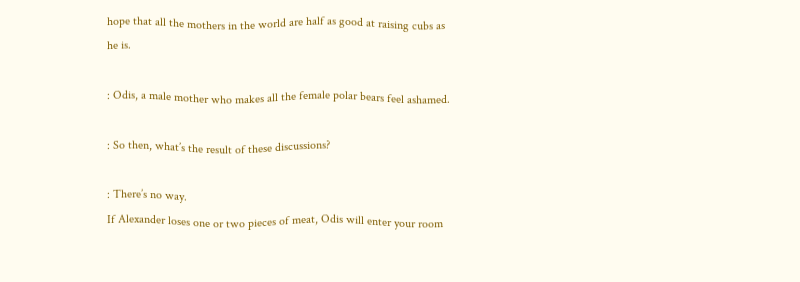hope that all the mothers in the world are half as good at raising cubs as he is.

: Odis, a male mother who makes all the female polar bears feel ashamed.

: So then, what’s the result of these discussions?

: There’s no way.
If Alexander loses one or two pieces of meat, Odis will enter your room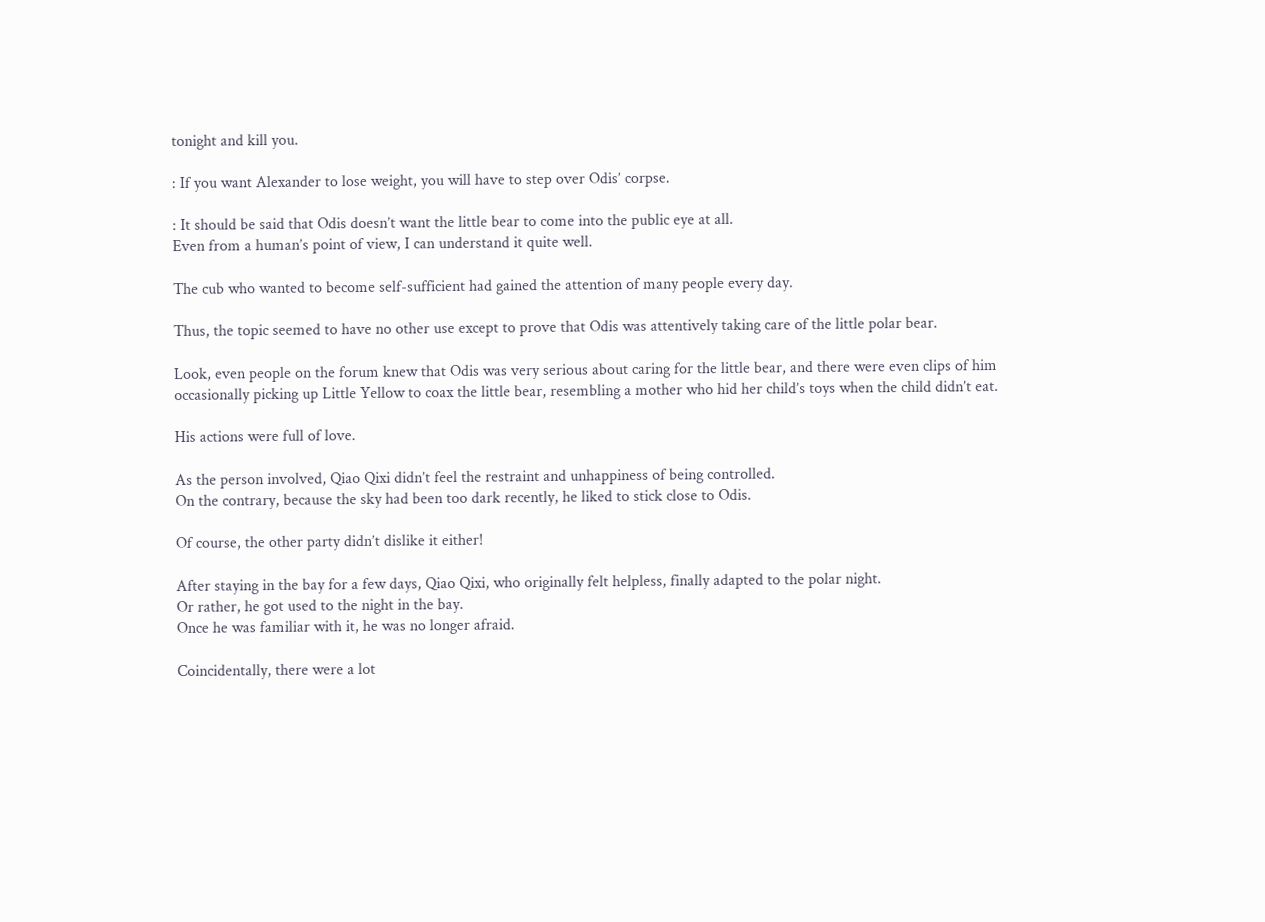tonight and kill you.

: If you want Alexander to lose weight, you will have to step over Odis’ corpse.

: It should be said that Odis doesn’t want the little bear to come into the public eye at all.
Even from a human’s point of view, I can understand it quite well.

The cub who wanted to become self-sufficient had gained the attention of many people every day.

Thus, the topic seemed to have no other use except to prove that Odis was attentively taking care of the little polar bear.

Look, even people on the forum knew that Odis was very serious about caring for the little bear, and there were even clips of him occasionally picking up Little Yellow to coax the little bear, resembling a mother who hid her child’s toys when the child didn’t eat.

His actions were full of love.

As the person involved, Qiao Qixi didn’t feel the restraint and unhappiness of being controlled.
On the contrary, because the sky had been too dark recently, he liked to stick close to Odis.

Of course, the other party didn’t dislike it either!

After staying in the bay for a few days, Qiao Qixi, who originally felt helpless, finally adapted to the polar night.
Or rather, he got used to the night in the bay.
Once he was familiar with it, he was no longer afraid.

Coincidentally, there were a lot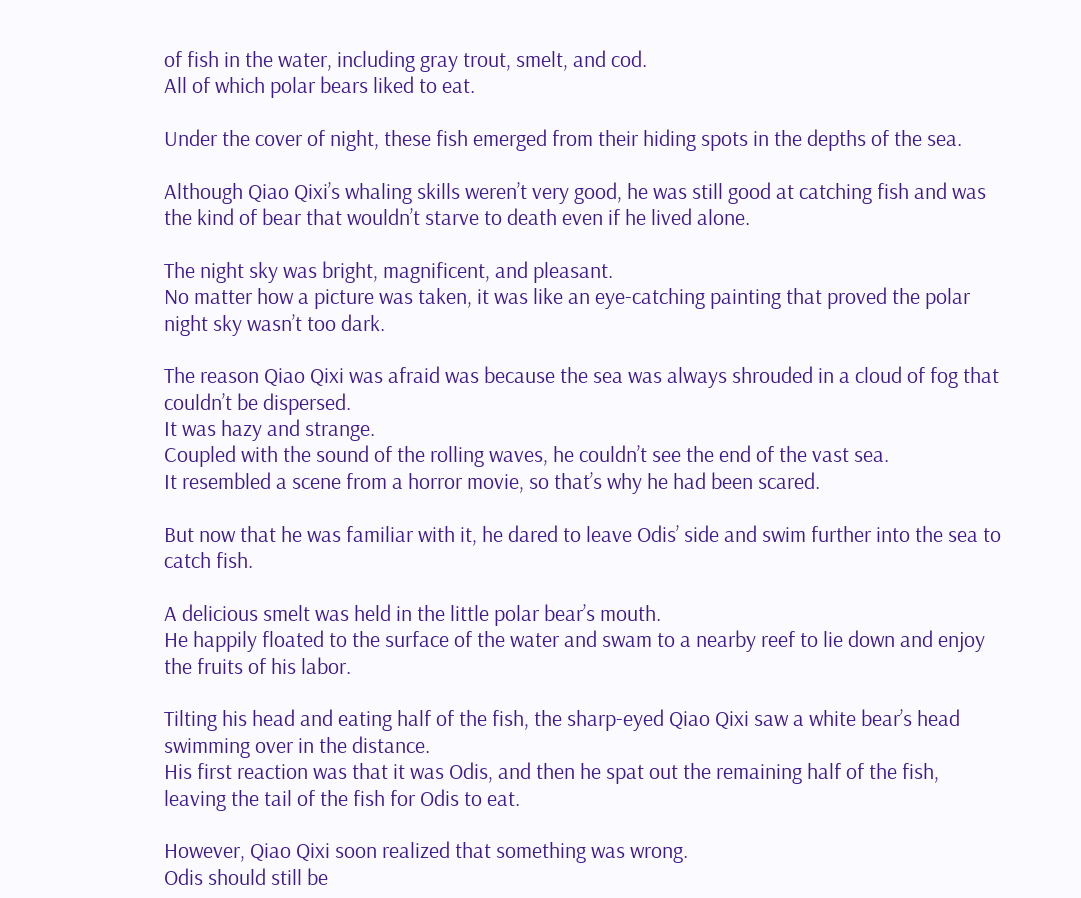of fish in the water, including gray trout, smelt, and cod.
All of which polar bears liked to eat.

Under the cover of night, these fish emerged from their hiding spots in the depths of the sea.

Although Qiao Qixi’s whaling skills weren’t very good, he was still good at catching fish and was the kind of bear that wouldn’t starve to death even if he lived alone.

The night sky was bright, magnificent, and pleasant.
No matter how a picture was taken, it was like an eye-catching painting that proved the polar night sky wasn’t too dark.

The reason Qiao Qixi was afraid was because the sea was always shrouded in a cloud of fog that couldn’t be dispersed.
It was hazy and strange.
Coupled with the sound of the rolling waves, he couldn’t see the end of the vast sea.
It resembled a scene from a horror movie, so that’s why he had been scared.

But now that he was familiar with it, he dared to leave Odis’ side and swim further into the sea to catch fish.

A delicious smelt was held in the little polar bear’s mouth.
He happily floated to the surface of the water and swam to a nearby reef to lie down and enjoy the fruits of his labor.

Tilting his head and eating half of the fish, the sharp-eyed Qiao Qixi saw a white bear’s head swimming over in the distance.
His first reaction was that it was Odis, and then he spat out the remaining half of the fish, leaving the tail of the fish for Odis to eat.

However, Qiao Qixi soon realized that something was wrong.
Odis should still be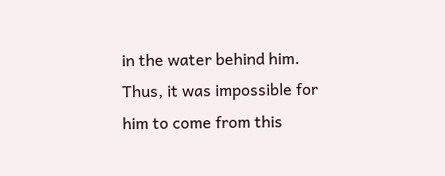in the water behind him.
Thus, it was impossible for him to come from this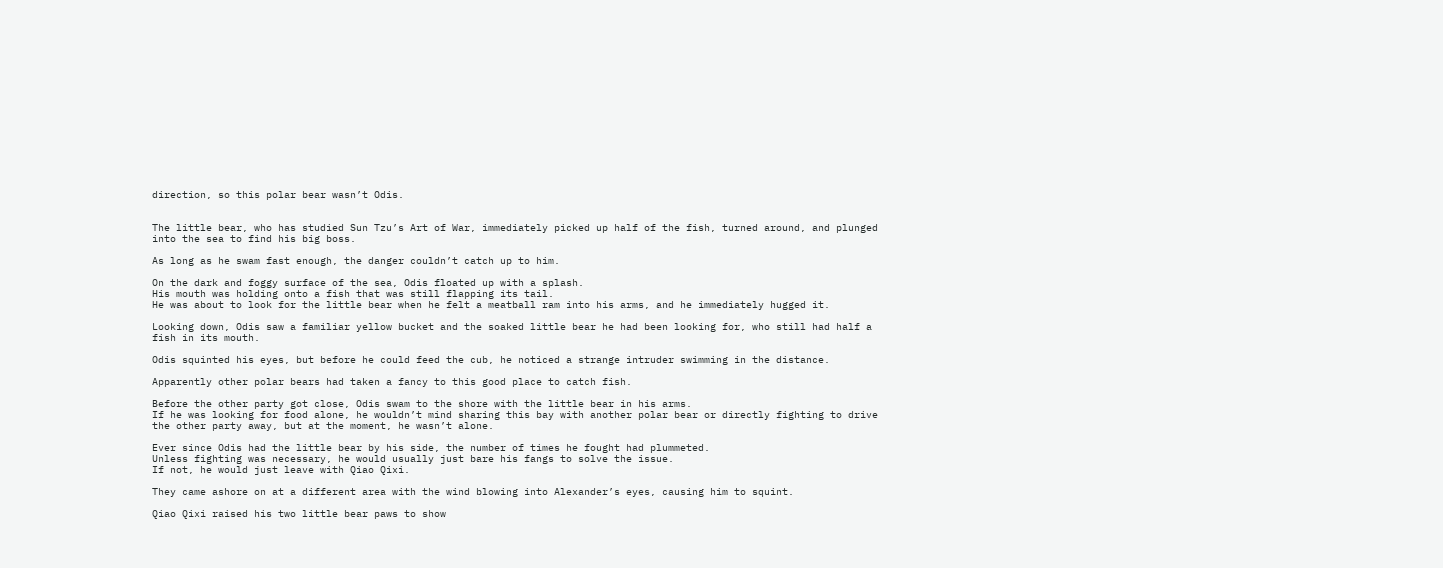direction, so this polar bear wasn’t Odis.


The little bear, who has studied Sun Tzu’s Art of War, immediately picked up half of the fish, turned around, and plunged into the sea to find his big boss.

As long as he swam fast enough, the danger couldn’t catch up to him.

On the dark and foggy surface of the sea, Odis floated up with a splash.
His mouth was holding onto a fish that was still flapping its tail.
He was about to look for the little bear when he felt a meatball ram into his arms, and he immediately hugged it.

Looking down, Odis saw a familiar yellow bucket and the soaked little bear he had been looking for, who still had half a fish in its mouth.

Odis squinted his eyes, but before he could feed the cub, he noticed a strange intruder swimming in the distance.

Apparently other polar bears had taken a fancy to this good place to catch fish.

Before the other party got close, Odis swam to the shore with the little bear in his arms.
If he was looking for food alone, he wouldn’t mind sharing this bay with another polar bear or directly fighting to drive the other party away, but at the moment, he wasn’t alone.

Ever since Odis had the little bear by his side, the number of times he fought had plummeted.
Unless fighting was necessary, he would usually just bare his fangs to solve the issue.
If not, he would just leave with Qiao Qixi.

They came ashore on at a different area with the wind blowing into Alexander’s eyes, causing him to squint.

Qiao Qixi raised his two little bear paws to show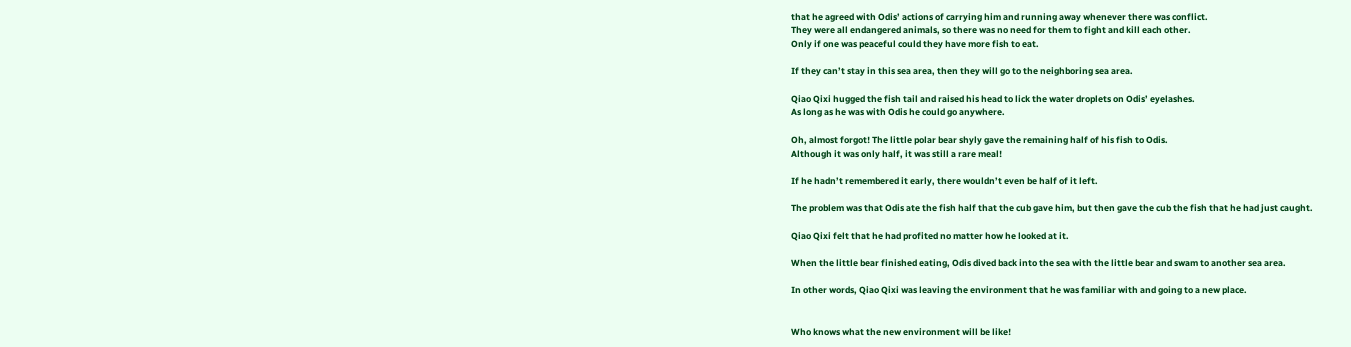that he agreed with Odis’ actions of carrying him and running away whenever there was conflict.
They were all endangered animals, so there was no need for them to fight and kill each other.
Only if one was peaceful could they have more fish to eat.

If they can’t stay in this sea area, then they will go to the neighboring sea area.

Qiao Qixi hugged the fish tail and raised his head to lick the water droplets on Odis’ eyelashes.
As long as he was with Odis he could go anywhere.

Oh, almost forgot! The little polar bear shyly gave the remaining half of his fish to Odis.
Although it was only half, it was still a rare meal!

If he hadn’t remembered it early, there wouldn’t even be half of it left.

The problem was that Odis ate the fish half that the cub gave him, but then gave the cub the fish that he had just caught.

Qiao Qixi felt that he had profited no matter how he looked at it.

When the little bear finished eating, Odis dived back into the sea with the little bear and swam to another sea area.

In other words, Qiao Qixi was leaving the environment that he was familiar with and going to a new place.


Who knows what the new environment will be like!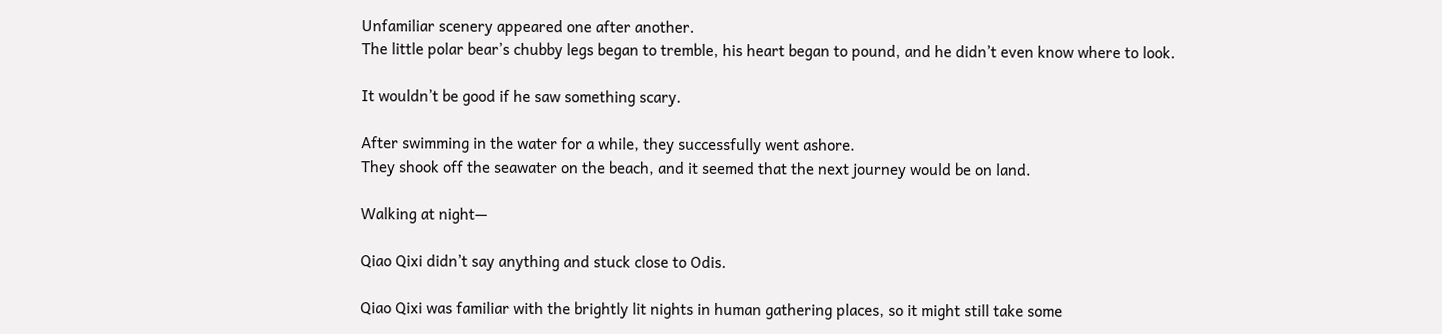Unfamiliar scenery appeared one after another.
The little polar bear’s chubby legs began to tremble, his heart began to pound, and he didn’t even know where to look.

It wouldn’t be good if he saw something scary.

After swimming in the water for a while, they successfully went ashore.
They shook off the seawater on the beach, and it seemed that the next journey would be on land.

Walking at night—

Qiao Qixi didn’t say anything and stuck close to Odis.

Qiao Qixi was familiar with the brightly lit nights in human gathering places, so it might still take some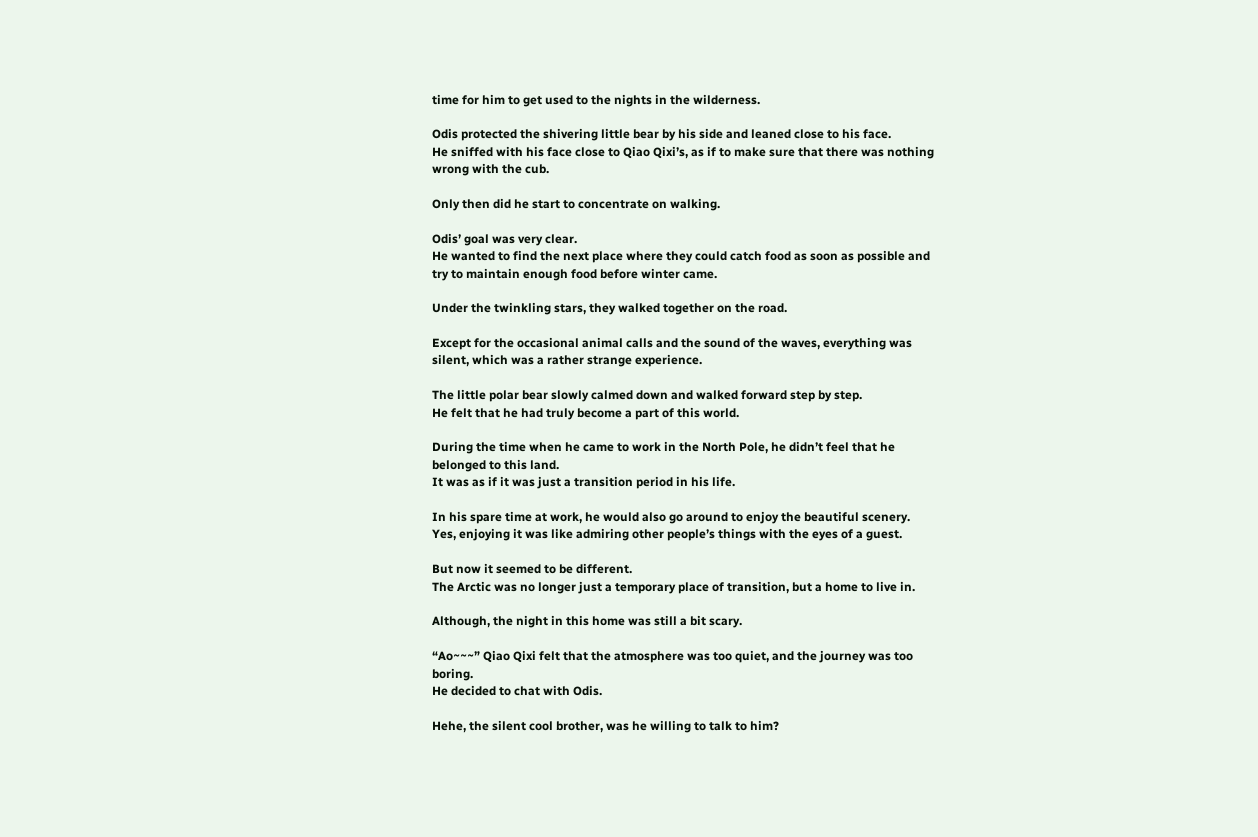time for him to get used to the nights in the wilderness.

Odis protected the shivering little bear by his side and leaned close to his face.
He sniffed with his face close to Qiao Qixi’s, as if to make sure that there was nothing wrong with the cub.

Only then did he start to concentrate on walking.

Odis’ goal was very clear.
He wanted to find the next place where they could catch food as soon as possible and try to maintain enough food before winter came.

Under the twinkling stars, they walked together on the road.

Except for the occasional animal calls and the sound of the waves, everything was silent, which was a rather strange experience.

The little polar bear slowly calmed down and walked forward step by step.
He felt that he had truly become a part of this world.

During the time when he came to work in the North Pole, he didn’t feel that he belonged to this land.
It was as if it was just a transition period in his life.

In his spare time at work, he would also go around to enjoy the beautiful scenery.
Yes, enjoying it was like admiring other people’s things with the eyes of a guest.

But now it seemed to be different.
The Arctic was no longer just a temporary place of transition, but a home to live in.

Although, the night in this home was still a bit scary.

“Ao~~~” Qiao Qixi felt that the atmosphere was too quiet, and the journey was too boring.
He decided to chat with Odis.

Hehe, the silent cool brother, was he willing to talk to him?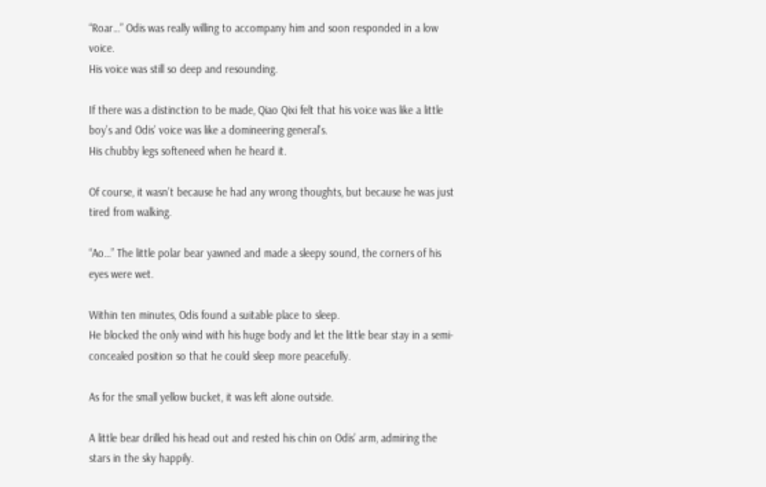“Roar…” Odis was really willing to accompany him and soon responded in a low voice.
His voice was still so deep and resounding.

If there was a distinction to be made, Qiao Qixi felt that his voice was like a little boy’s and Odis’ voice was like a domineering general’s.
His chubby legs softeneed when he heard it.

Of course, it wasn’t because he had any wrong thoughts, but because he was just tired from walking.

“Ao…” The little polar bear yawned and made a sleepy sound, the corners of his eyes were wet.

Within ten minutes, Odis found a suitable place to sleep.
He blocked the only wind with his huge body and let the little bear stay in a semi-concealed position so that he could sleep more peacefully.

As for the small yellow bucket, it was left alone outside.

A little bear drilled his head out and rested his chin on Odis’ arm, admiring the stars in the sky happily.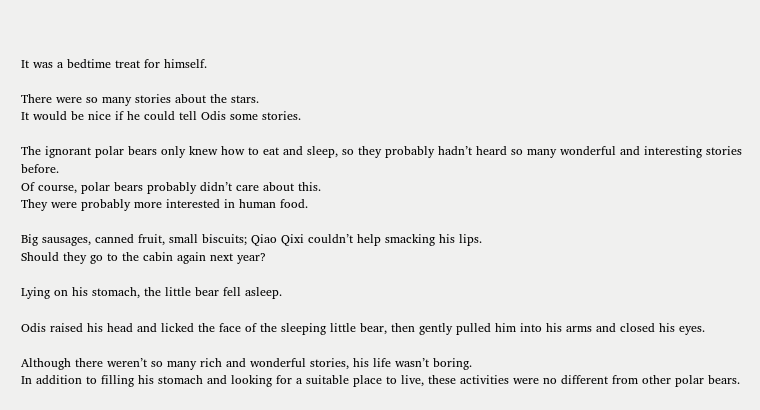It was a bedtime treat for himself.

There were so many stories about the stars.
It would be nice if he could tell Odis some stories.

The ignorant polar bears only knew how to eat and sleep, so they probably hadn’t heard so many wonderful and interesting stories before.
Of course, polar bears probably didn’t care about this.
They were probably more interested in human food.

Big sausages, canned fruit, small biscuits; Qiao Qixi couldn’t help smacking his lips.
Should they go to the cabin again next year?

Lying on his stomach, the little bear fell asleep.

Odis raised his head and licked the face of the sleeping little bear, then gently pulled him into his arms and closed his eyes.

Although there weren’t so many rich and wonderful stories, his life wasn’t boring.
In addition to filling his stomach and looking for a suitable place to live, these activities were no different from other polar bears.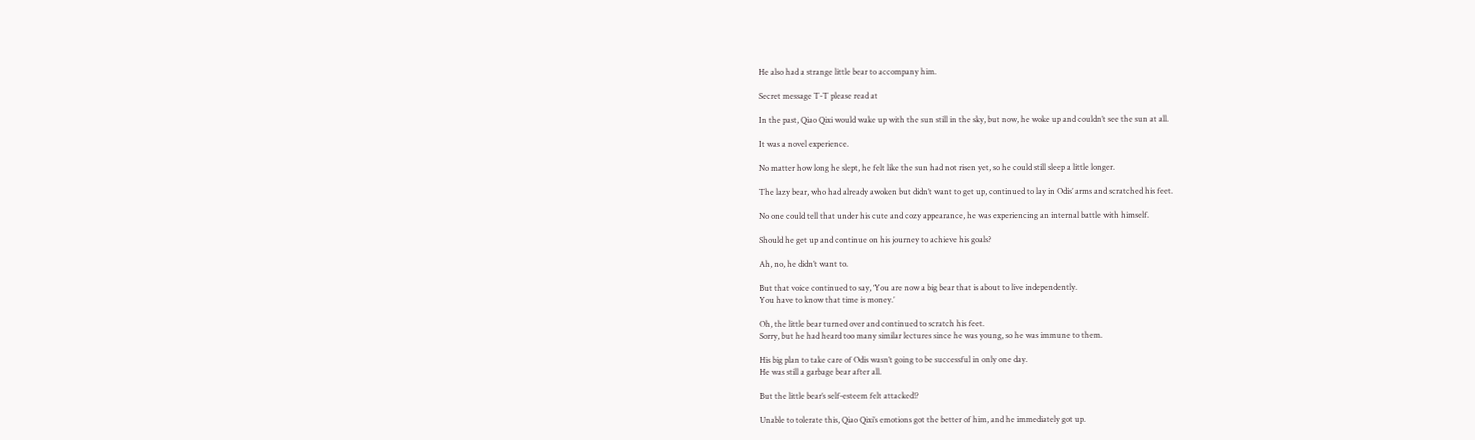He also had a strange little bear to accompany him.

Secret message T-T please read at

In the past, Qiao Qixi would wake up with the sun still in the sky, but now, he woke up and couldn’t see the sun at all.

It was a novel experience.

No matter how long he slept, he felt like the sun had not risen yet, so he could still sleep a little longer.

The lazy bear, who had already awoken but didn’t want to get up, continued to lay in Odis’ arms and scratched his feet.

No one could tell that under his cute and cozy appearance, he was experiencing an internal battle with himself.

Should he get up and continue on his journey to achieve his goals?

Ah, no, he didn’t want to.

But that voice continued to say, ‘You are now a big bear that is about to live independently.
You have to know that time is money.’

Oh, the little bear turned over and continued to scratch his feet.
Sorry, but he had heard too many similar lectures since he was young, so he was immune to them.

His big plan to take care of Odis wasn’t going to be successful in only one day.
He was still a garbage bear after all.

But the little bear’s self-esteem felt attacked!?

Unable to tolerate this, Qiao Qixi’s emotions got the better of him, and he immediately got up.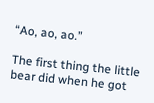“Ao, ao, ao.”

The first thing the little bear did when he got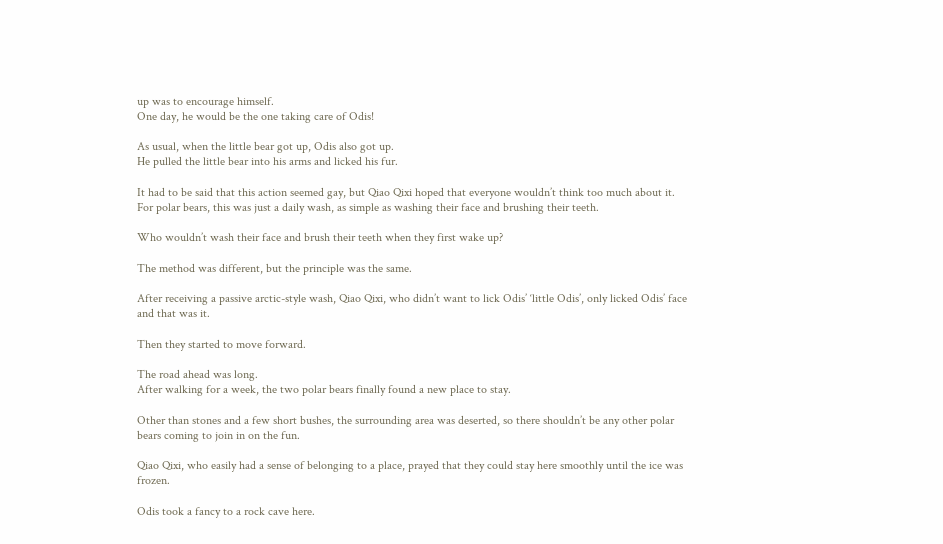up was to encourage himself.
One day, he would be the one taking care of Odis!

As usual, when the little bear got up, Odis also got up.
He pulled the little bear into his arms and licked his fur.

It had to be said that this action seemed gay, but Qiao Qixi hoped that everyone wouldn’t think too much about it.
For polar bears, this was just a daily wash, as simple as washing their face and brushing their teeth.

Who wouldn’t wash their face and brush their teeth when they first wake up?

The method was different, but the principle was the same.

After receiving a passive arctic-style wash, Qiao Qixi, who didn’t want to lick Odis’ ‘little Odis’, only licked Odis’ face and that was it.

Then they started to move forward.

The road ahead was long.
After walking for a week, the two polar bears finally found a new place to stay.

Other than stones and a few short bushes, the surrounding area was deserted, so there shouldn’t be any other polar bears coming to join in on the fun.

Qiao Qixi, who easily had a sense of belonging to a place, prayed that they could stay here smoothly until the ice was frozen.

Odis took a fancy to a rock cave here.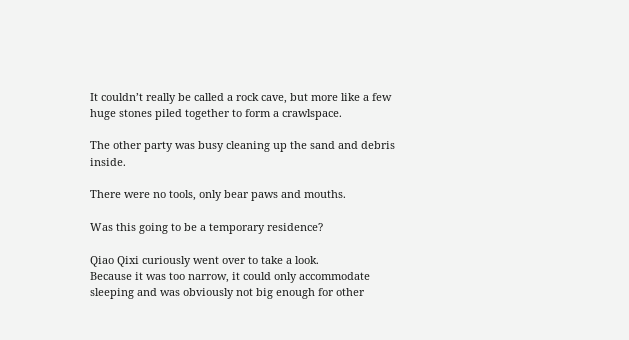It couldn’t really be called a rock cave, but more like a few huge stones piled together to form a crawlspace.

The other party was busy cleaning up the sand and debris inside.

There were no tools, only bear paws and mouths.

Was this going to be a temporary residence?

Qiao Qixi curiously went over to take a look.
Because it was too narrow, it could only accommodate sleeping and was obviously not big enough for other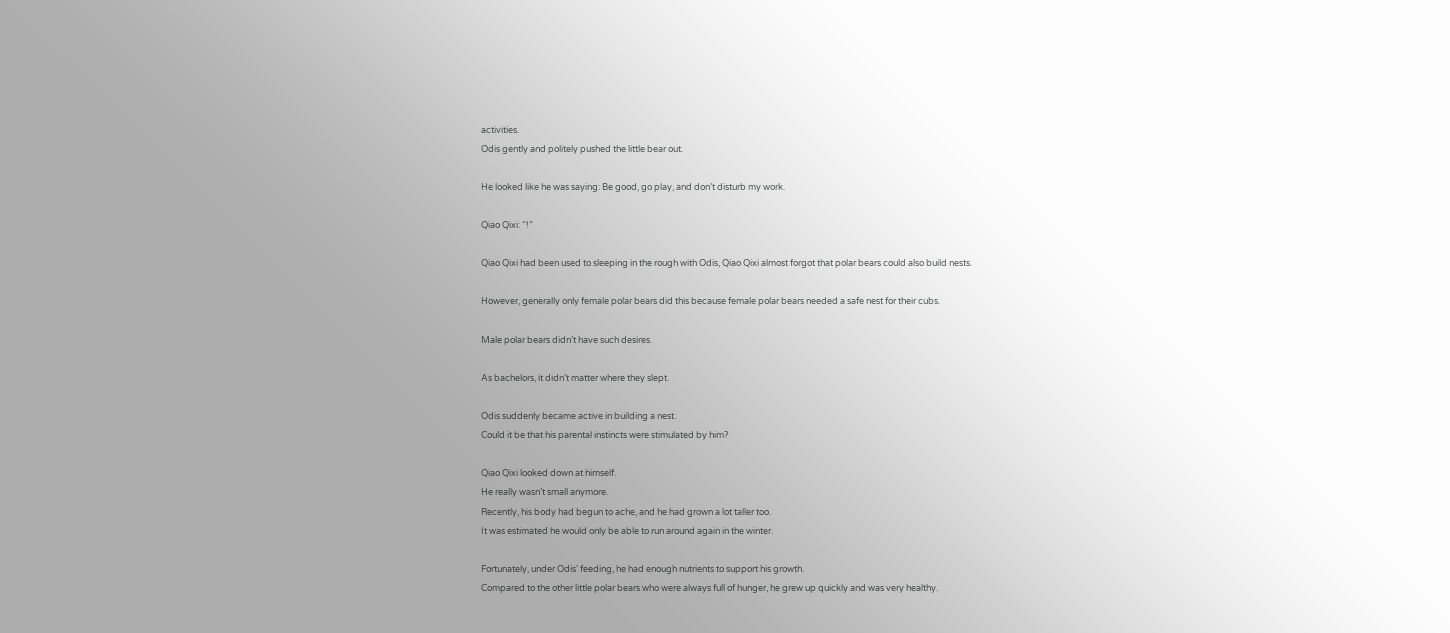activities.
Odis gently and politely pushed the little bear out.

He looked like he was saying: Be good, go play, and don’t disturb my work.

Qiao Qixi: “!”

Qiao Qixi had been used to sleeping in the rough with Odis, Qiao Qixi almost forgot that polar bears could also build nests.

However, generally only female polar bears did this because female polar bears needed a safe nest for their cubs.

Male polar bears didn’t have such desires.

As bachelors, it didn’t matter where they slept.

Odis suddenly became active in building a nest.
Could it be that his parental instincts were stimulated by him?

Qiao Qixi looked down at himself.
He really wasn’t small anymore.
Recently, his body had begun to ache, and he had grown a lot taller too.
It was estimated he would only be able to run around again in the winter.

Fortunately, under Odis’ feeding, he had enough nutrients to support his growth.
Compared to the other little polar bears who were always full of hunger, he grew up quickly and was very healthy.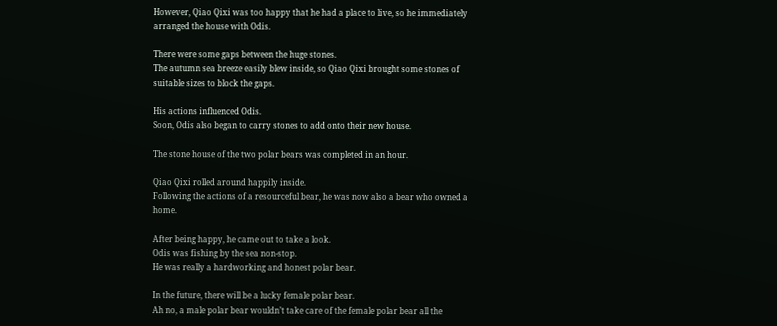However, Qiao Qixi was too happy that he had a place to live, so he immediately arranged the house with Odis.

There were some gaps between the huge stones.
The autumn sea breeze easily blew inside, so Qiao Qixi brought some stones of suitable sizes to block the gaps.

His actions influenced Odis.
Soon, Odis also began to carry stones to add onto their new house.

The stone house of the two polar bears was completed in an hour.

Qiao Qixi rolled around happily inside.
Following the actions of a resourceful bear, he was now also a bear who owned a home.

After being happy, he came out to take a look.
Odis was fishing by the sea non-stop.
He was really a hardworking and honest polar bear.

In the future, there will be a lucky female polar bear.
Ah no, a male polar bear wouldn’t take care of the female polar bear all the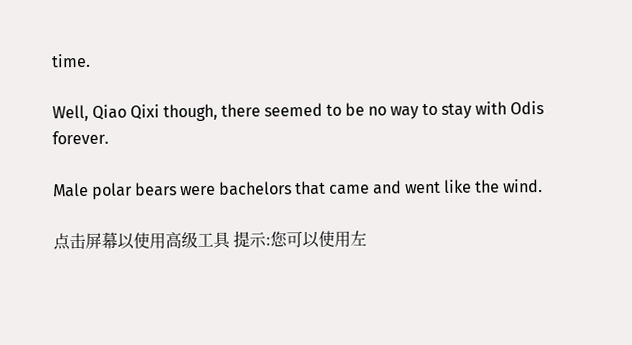time.

Well, Qiao Qixi though, there seemed to be no way to stay with Odis forever.

Male polar bears were bachelors that came and went like the wind.

点击屏幕以使用高级工具 提示:您可以使用左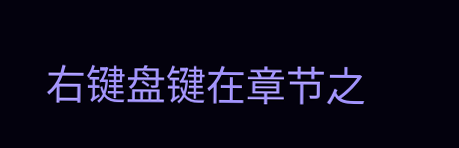右键盘键在章节之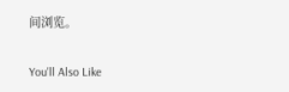间浏览。

You'll Also Like